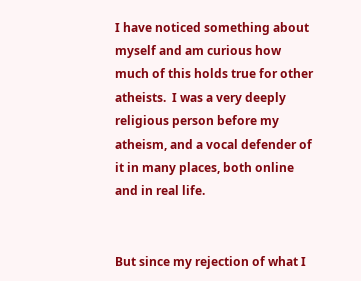I have noticed something about myself and am curious how much of this holds true for other atheists.  I was a very deeply religious person before my atheism, and a vocal defender of it in many places, both online and in real life.


But since my rejection of what I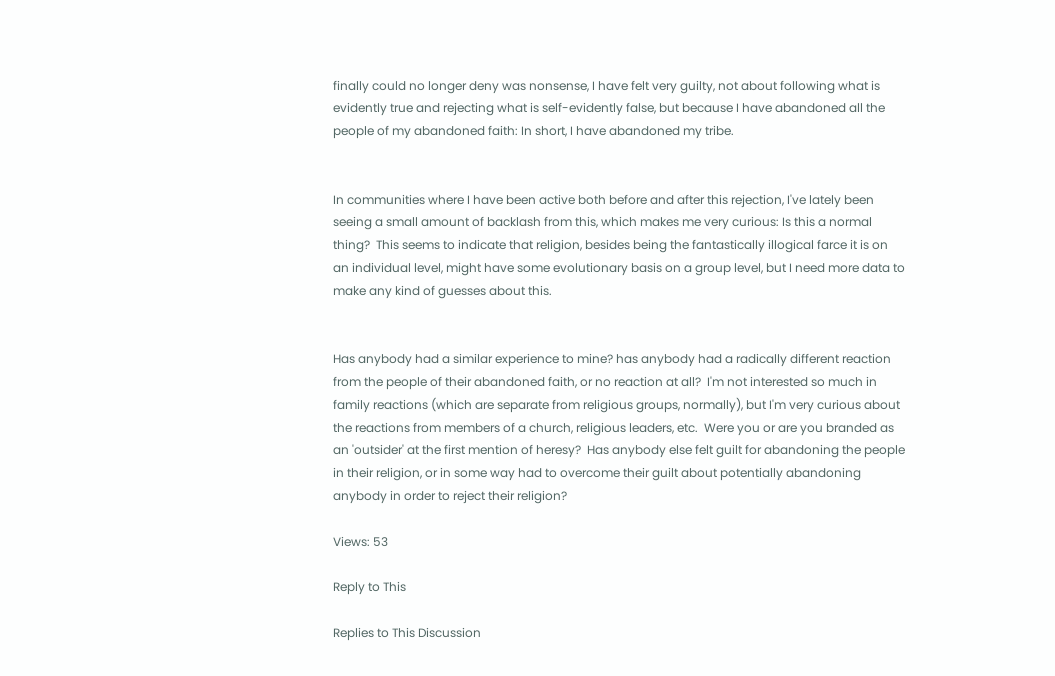finally could no longer deny was nonsense, I have felt very guilty, not about following what is evidently true and rejecting what is self-evidently false, but because I have abandoned all the people of my abandoned faith: In short, I have abandoned my tribe.


In communities where I have been active both before and after this rejection, I've lately been seeing a small amount of backlash from this, which makes me very curious: Is this a normal thing?  This seems to indicate that religion, besides being the fantastically illogical farce it is on an individual level, might have some evolutionary basis on a group level, but I need more data to make any kind of guesses about this.


Has anybody had a similar experience to mine? has anybody had a radically different reaction from the people of their abandoned faith, or no reaction at all?  I'm not interested so much in family reactions (which are separate from religious groups, normally), but I'm very curious about the reactions from members of a church, religious leaders, etc.  Were you or are you branded as an 'outsider' at the first mention of heresy?  Has anybody else felt guilt for abandoning the people in their religion, or in some way had to overcome their guilt about potentially abandoning anybody in order to reject their religion?

Views: 53

Reply to This

Replies to This Discussion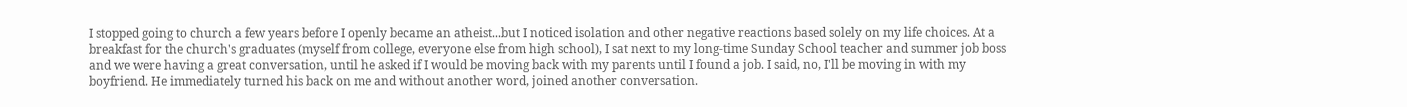I stopped going to church a few years before I openly became an atheist...but I noticed isolation and other negative reactions based solely on my life choices. At a breakfast for the church's graduates (myself from college, everyone else from high school), I sat next to my long-time Sunday School teacher and summer job boss and we were having a great conversation, until he asked if I would be moving back with my parents until I found a job. I said, no, I'll be moving in with my boyfriend. He immediately turned his back on me and without another word, joined another conversation.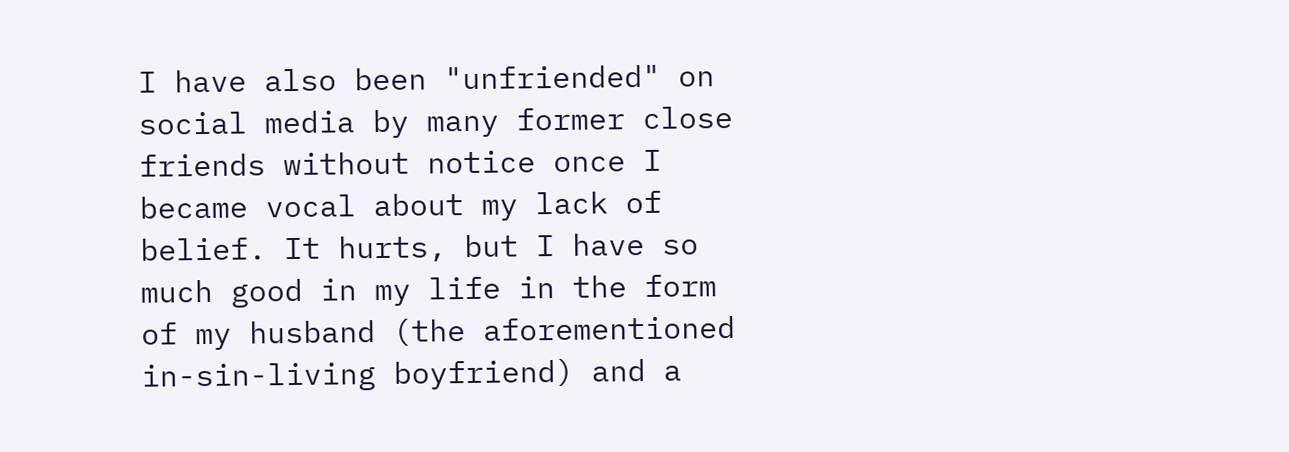I have also been "unfriended" on social media by many former close friends without notice once I became vocal about my lack of belief. It hurts, but I have so much good in my life in the form of my husband (the aforementioned in-sin-living boyfriend) and a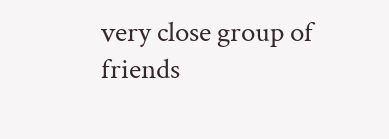very close group of friends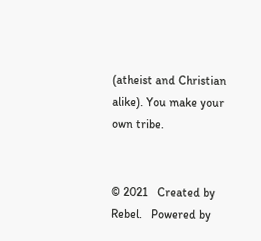(atheist and Christian alike). You make your own tribe.


© 2021   Created by Rebel.   Powered by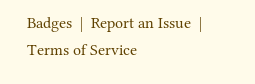Badges  |  Report an Issue  |  Terms of Service